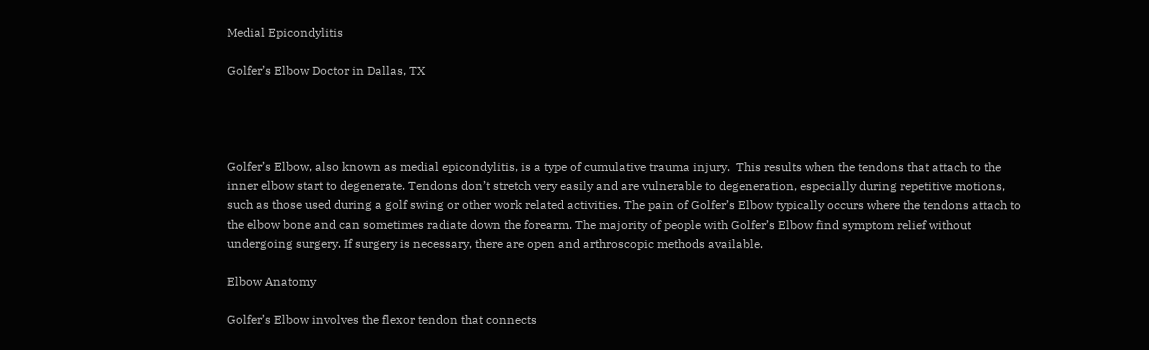Medial Epicondylitis

Golfer’s Elbow Doctor in Dallas, TX




Golfer’s Elbow, also known as medial epicondylitis, is a type of cumulative trauma injury.  This results when the tendons that attach to the inner elbow start to degenerate. Tendons don’t stretch very easily and are vulnerable to degeneration, especially during repetitive motions, such as those used during a golf swing or other work related activities. The pain of Golfer’s Elbow typically occurs where the tendons attach to the elbow bone and can sometimes radiate down the forearm. The majority of people with Golfer’s Elbow find symptom relief without undergoing surgery. If surgery is necessary, there are open and arthroscopic methods available.

Elbow Anatomy

Golfer’s Elbow involves the flexor tendon that connects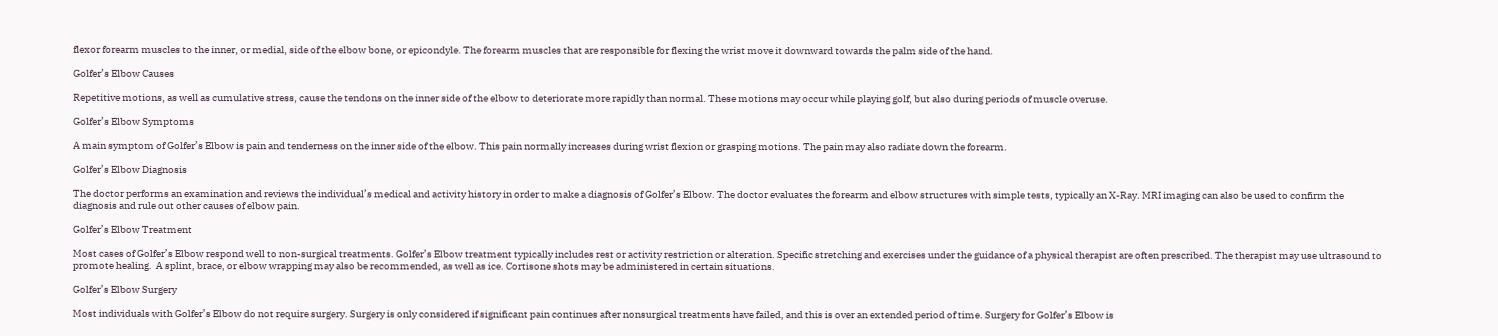flexor forearm muscles to the inner, or medial, side of the elbow bone, or epicondyle. The forearm muscles that are responsible for flexing the wrist move it downward towards the palm side of the hand.

Golfer’s Elbow Causes

Repetitive motions, as well as cumulative stress, cause the tendons on the inner side of the elbow to deteriorate more rapidly than normal. These motions may occur while playing golf, but also during periods of muscle overuse.

Golfer’s Elbow Symptoms

A main symptom of Golfer’s Elbow is pain and tenderness on the inner side of the elbow. This pain normally increases during wrist flexion or grasping motions. The pain may also radiate down the forearm.

Golfer’s Elbow Diagnosis

The doctor performs an examination and reviews the individual’s medical and activity history in order to make a diagnosis of Golfer’s Elbow. The doctor evaluates the forearm and elbow structures with simple tests, typically an X-Ray. MRI imaging can also be used to confirm the diagnosis and rule out other causes of elbow pain.

Golfer’s Elbow Treatment

Most cases of Golfer’s Elbow respond well to non-surgical treatments. Golfer’s Elbow treatment typically includes rest or activity restriction or alteration. Specific stretching and exercises under the guidance of a physical therapist are often prescribed. The therapist may use ultrasound to promote healing.  A splint, brace, or elbow wrapping may also be recommended, as well as ice. Cortisone shots may be administered in certain situations.

Golfer’s Elbow Surgery

Most individuals with Golfer’s Elbow do not require surgery. Surgery is only considered if significant pain continues after nonsurgical treatments have failed, and this is over an extended period of time. Surgery for Golfer’s Elbow is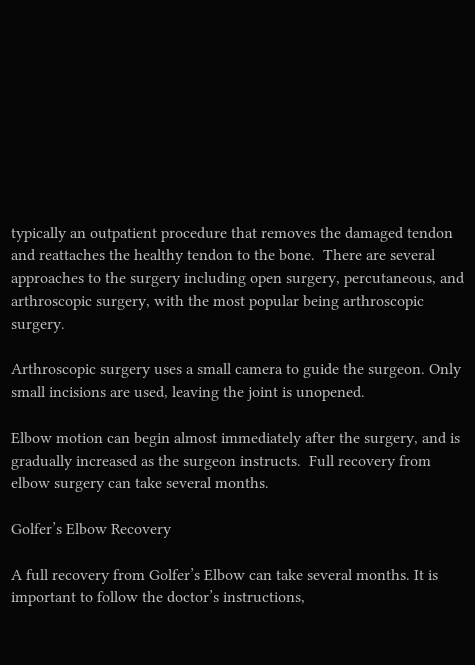typically an outpatient procedure that removes the damaged tendon and reattaches the healthy tendon to the bone.  There are several approaches to the surgery including open surgery, percutaneous, and arthroscopic surgery, with the most popular being arthroscopic surgery.

Arthroscopic surgery uses a small camera to guide the surgeon. Only small incisions are used, leaving the joint is unopened.

Elbow motion can begin almost immediately after the surgery, and is gradually increased as the surgeon instructs.  Full recovery from elbow surgery can take several months.

Golfer’s Elbow Recovery

A full recovery from Golfer’s Elbow can take several months. It is important to follow the doctor’s instructions,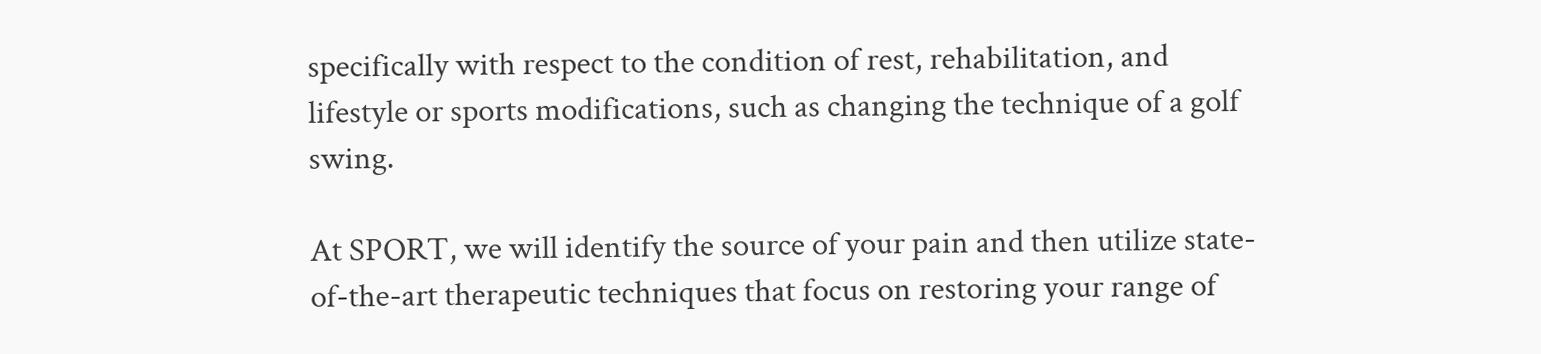specifically with respect to the condition of rest, rehabilitation, and lifestyle or sports modifications, such as changing the technique of a golf swing.

At SPORT, we will identify the source of your pain and then utilize state-of-the-art therapeutic techniques that focus on restoring your range of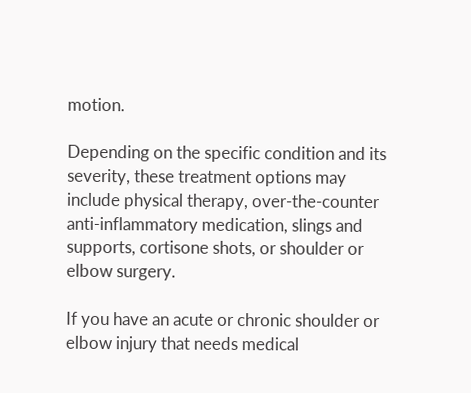motion.

Depending on the specific condition and its severity, these treatment options may include physical therapy, over-the-counter anti-inflammatory medication, slings and supports, cortisone shots, or shoulder or elbow surgery.

If you have an acute or chronic shoulder or elbow injury that needs medical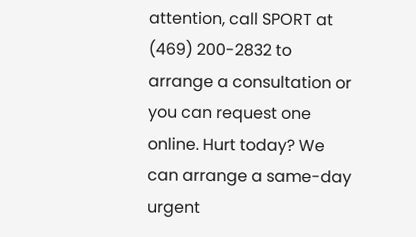attention, call SPORT at (469) 200-2832 to arrange a consultation or you can request one online. Hurt today? We can arrange a same-day urgent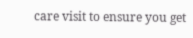care visit to ensure you get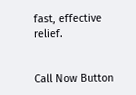fast, effective relief.


Call Now Button